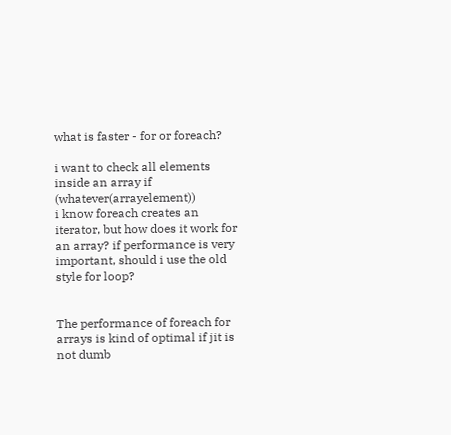what is faster - for or foreach?

i want to check all elements inside an array if (whatever(arrayelement))
i know foreach creates an iterator, but how does it work for an array? if performance is very important, should i use the old style for loop?


The performance of foreach for arrays is kind of optimal if jit is not dumb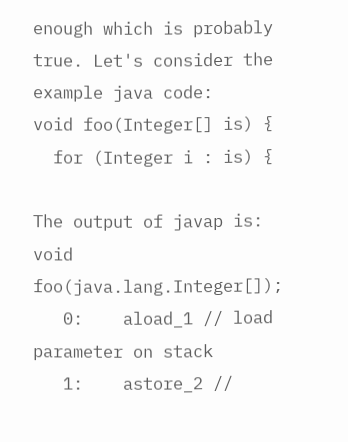enough which is probably true. Let's consider the example java code:
void foo(Integer[] is) {
  for (Integer i : is) {

The output of javap is:
void foo(java.lang.Integer[]);
   0:    aload_1 // load parameter on stack
   1:    astore_2 //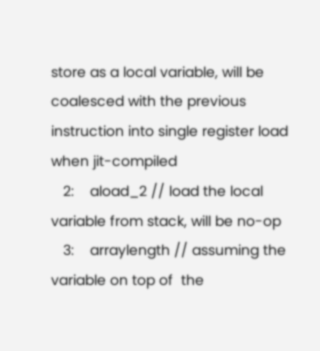store as a local variable, will be coalesced with the previous instruction into single register load when jit-compiled
   2:    aload_2 // load the local variable from stack, will be no-op
   3:    arraylength // assuming the variable on top of  the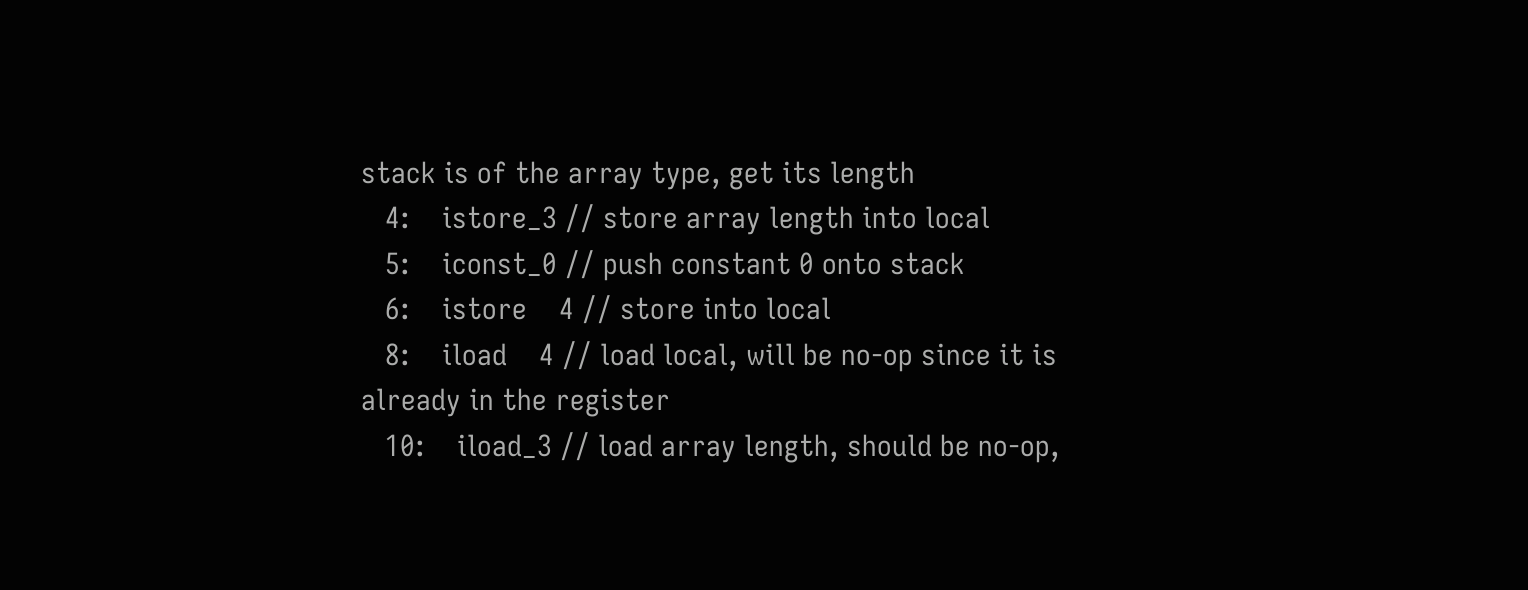stack is of the array type, get its length
   4:    istore_3 // store array length into local
   5:    iconst_0 // push constant 0 onto stack
   6:    istore    4 // store into local
   8:    iload    4 // load local, will be no-op since it is already in the register
   10:    iload_3 // load array length, should be no-op,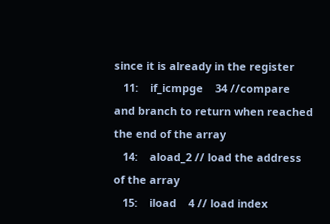since it is already in the register
   11:    if_icmpge    34 //compare and branch to return when reached the end of the array
   14:    aload_2 // load the address of the array
   15:    iload    4 // load index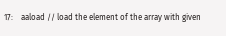17:    aaload // load the element of the array with given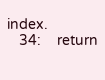index.
   34:    return